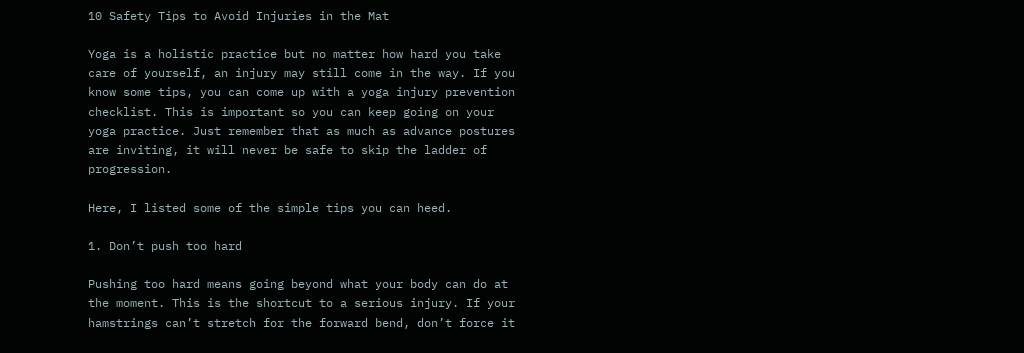10 Safety Tips to Avoid Injuries in the Mat

Yoga is a holistic practice but no matter how hard you take care of yourself, an injury may still come in the way. If you know some tips, you can come up with a yoga injury prevention checklist. This is important so you can keep going on your yoga practice. Just remember that as much as advance postures are inviting, it will never be safe to skip the ladder of progression.

Here, I listed some of the simple tips you can heed.

1. Don’t push too hard

Pushing too hard means going beyond what your body can do at the moment. This is the shortcut to a serious injury. If your hamstrings can’t stretch for the forward bend, don’t force it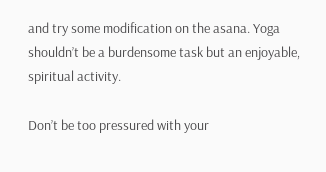and try some modification on the asana. Yoga shouldn’t be a burdensome task but an enjoyable, spiritual activity.

Don’t be too pressured with your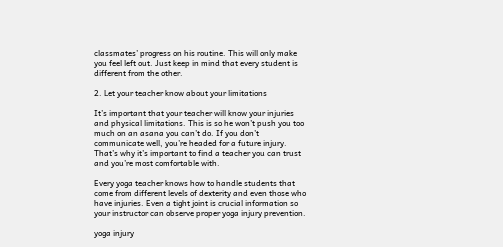classmates’ progress on his routine. This will only make you feel left out. Just keep in mind that every student is different from the other.

2. Let your teacher know about your limitations

It’s important that your teacher will know your injuries and physical limitations. This is so he won’t push you too much on an asana you can’t do. If you don’t communicate well, you’re headed for a future injury. That’s why it’s important to find a teacher you can trust and you’re most comfortable with.

Every yoga teacher knows how to handle students that come from different levels of dexterity and even those who have injuries. Even a tight joint is crucial information so your instructor can observe proper yoga injury prevention.

yoga injury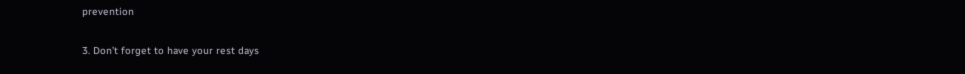prevention

3. Don’t forget to have your rest days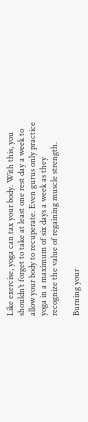Like exercise, yoga can tax your body. With this, you shouldn’t forget to take at least one rest day a week to allow your body to recuperate. Even gurus only practice yoga in a maximum of six days a week as they recognize the value of regaining muscle strength.

Burning your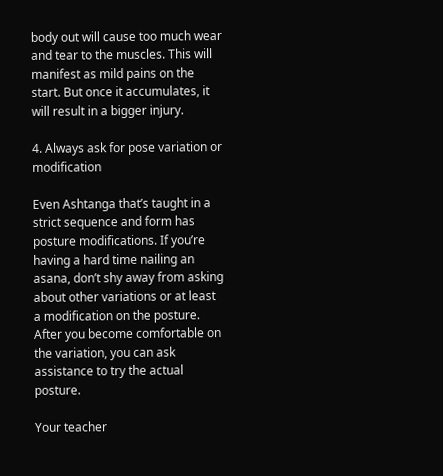body out will cause too much wear and tear to the muscles. This will manifest as mild pains on the start. But once it accumulates, it will result in a bigger injury.

4. Always ask for pose variation or modification

Even Ashtanga that’s taught in a strict sequence and form has posture modifications. If you’re having a hard time nailing an asana, don’t shy away from asking about other variations or at least a modification on the posture. After you become comfortable on the variation, you can ask assistance to try the actual posture.

Your teacher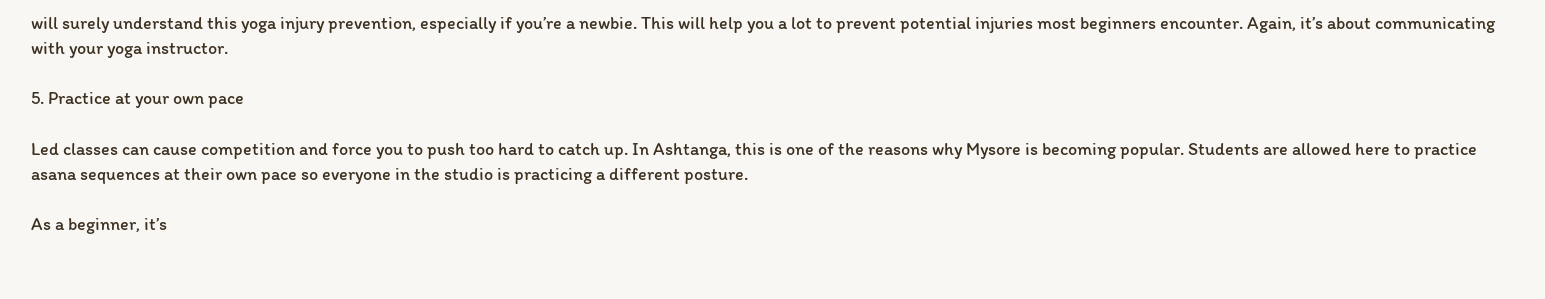will surely understand this yoga injury prevention, especially if you’re a newbie. This will help you a lot to prevent potential injuries most beginners encounter. Again, it’s about communicating with your yoga instructor.

5. Practice at your own pace

Led classes can cause competition and force you to push too hard to catch up. In Ashtanga, this is one of the reasons why Mysore is becoming popular. Students are allowed here to practice asana sequences at their own pace so everyone in the studio is practicing a different posture.

As a beginner, it’s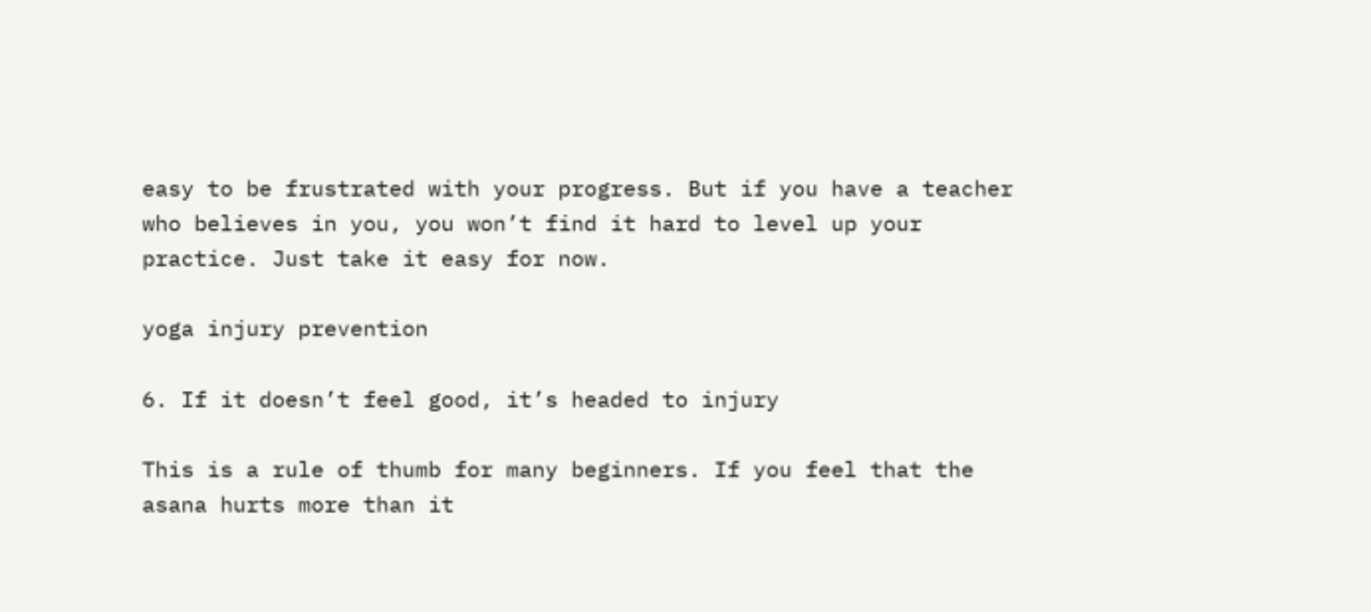easy to be frustrated with your progress. But if you have a teacher who believes in you, you won’t find it hard to level up your practice. Just take it easy for now.

yoga injury prevention

6. If it doesn’t feel good, it’s headed to injury

This is a rule of thumb for many beginners. If you feel that the asana hurts more than it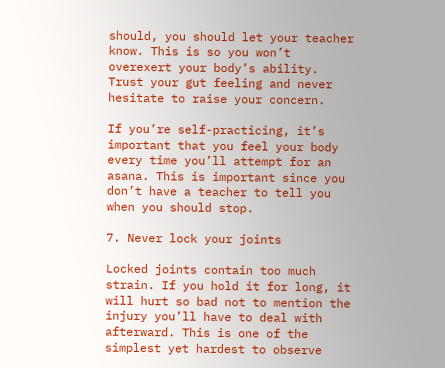should, you should let your teacher know. This is so you won’t overexert your body’s ability. Trust your gut feeling and never hesitate to raise your concern.

If you’re self-practicing, it’s important that you feel your body every time you’ll attempt for an asana. This is important since you don’t have a teacher to tell you when you should stop.

7. Never lock your joints

Locked joints contain too much strain. If you hold it for long, it will hurt so bad not to mention the injury you’ll have to deal with afterward. This is one of the simplest yet hardest to observe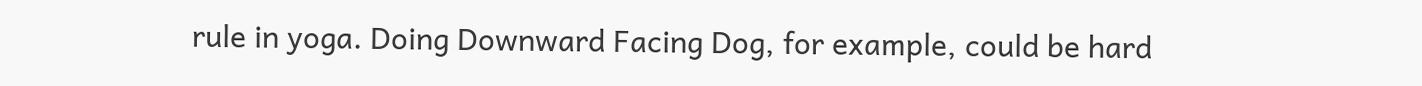rule in yoga. Doing Downward Facing Dog, for example, could be hard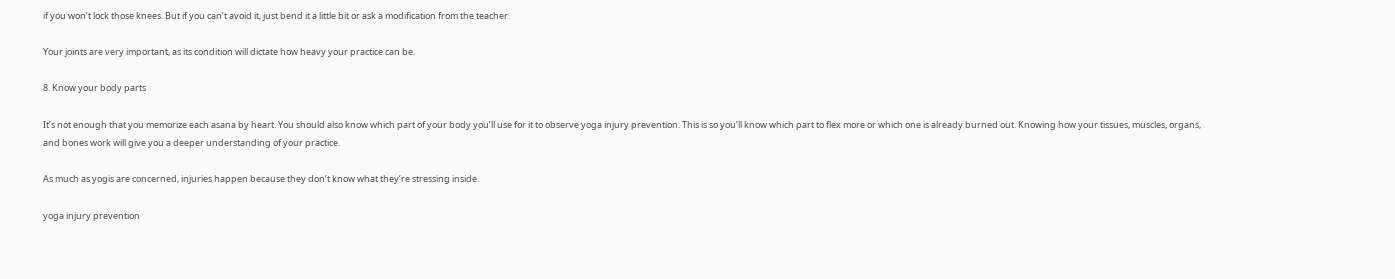if you won’t lock those knees. But if you can’t avoid it, just bend it a little bit or ask a modification from the teacher.

Your joints are very important, as its condition will dictate how heavy your practice can be.

8. Know your body parts

It’s not enough that you memorize each asana by heart. You should also know which part of your body you’ll use for it to observe yoga injury prevention. This is so you’ll know which part to flex more or which one is already burned out. Knowing how your tissues, muscles, organs, and bones work will give you a deeper understanding of your practice.

As much as yogis are concerned, injuries happen because they don’t know what they’re stressing inside.

yoga injury prevention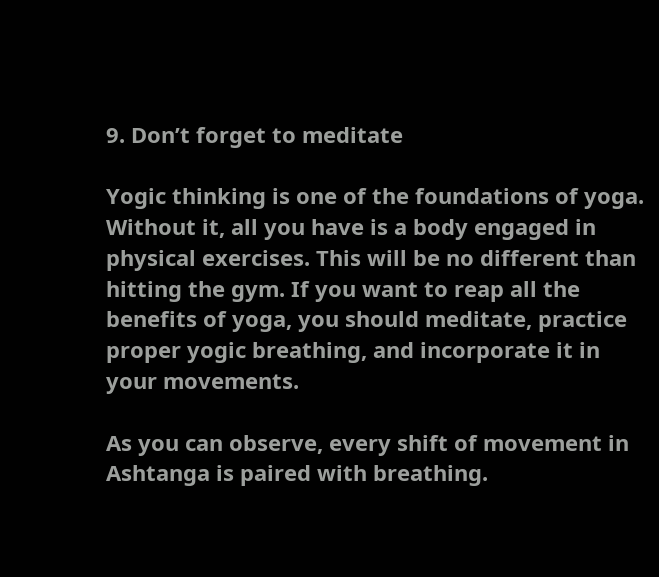9. Don’t forget to meditate

Yogic thinking is one of the foundations of yoga. Without it, all you have is a body engaged in physical exercises. This will be no different than hitting the gym. If you want to reap all the benefits of yoga, you should meditate, practice proper yogic breathing, and incorporate it in your movements.

As you can observe, every shift of movement in Ashtanga is paired with breathing.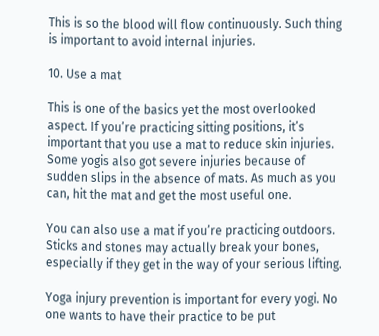This is so the blood will flow continuously. Such thing is important to avoid internal injuries.

10. Use a mat

This is one of the basics yet the most overlooked aspect. If you’re practicing sitting positions, it’s important that you use a mat to reduce skin injuries. Some yogis also got severe injuries because of sudden slips in the absence of mats. As much as you can, hit the mat and get the most useful one.

You can also use a mat if you’re practicing outdoors. Sticks and stones may actually break your bones, especially if they get in the way of your serious lifting.

Yoga injury prevention is important for every yogi. No one wants to have their practice to be put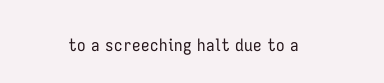to a screeching halt due to a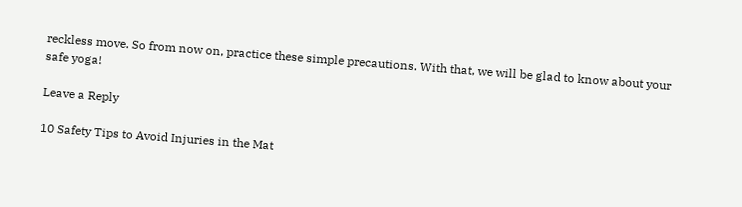reckless move. So from now on, practice these simple precautions. With that, we will be glad to know about your safe yoga!

Leave a Reply

10 Safety Tips to Avoid Injuries in the Mat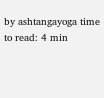by ashtangayoga time to read: 4 min